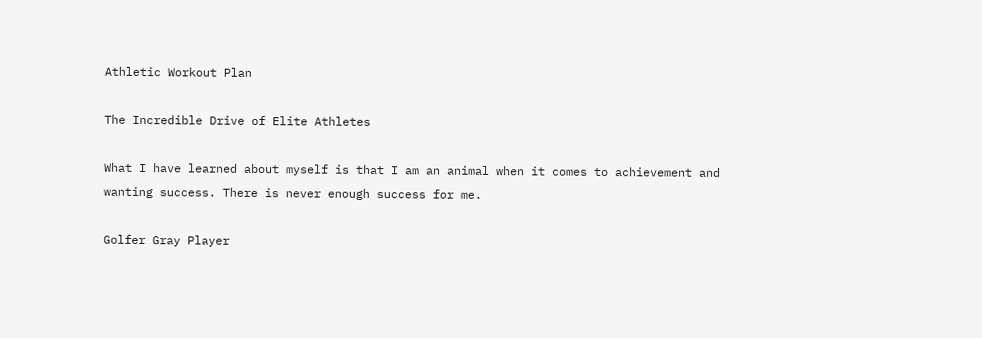Athletic Workout Plan

The Incredible Drive of Elite Athletes

What I have learned about myself is that I am an animal when it comes to achievement and wanting success. There is never enough success for me.

Golfer Gray Player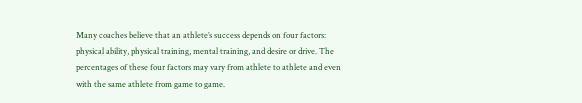Many coaches believe that an athlete’s success depends on four factors: physical ability, physical training, mental training, and desire or drive. The percentages of these four factors may vary from athlete to athlete and even with the same athlete from game to game.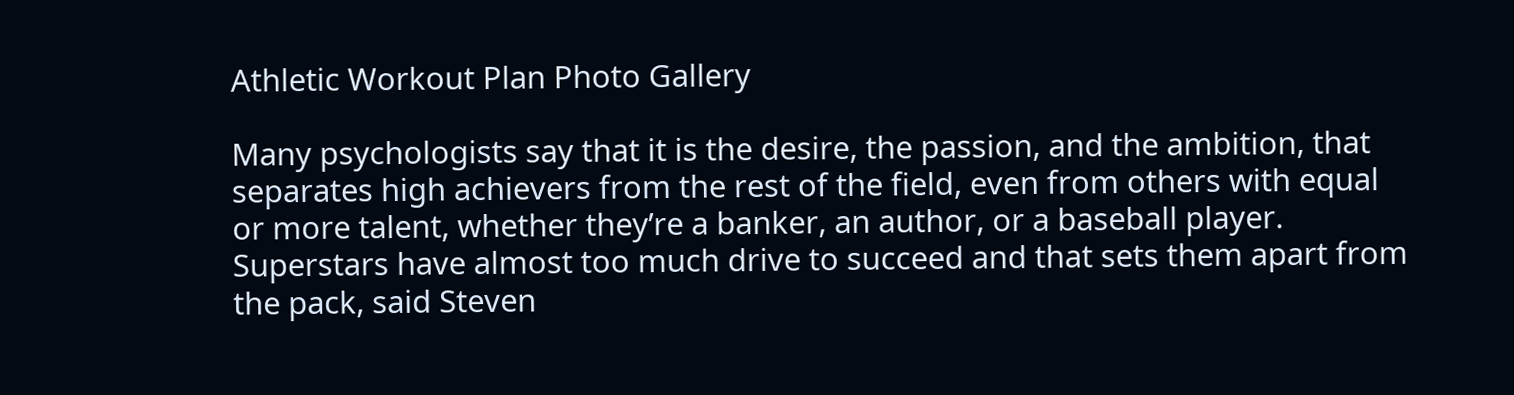Athletic Workout Plan Photo Gallery

Many psychologists say that it is the desire, the passion, and the ambition, that separates high achievers from the rest of the field, even from others with equal or more talent, whether they’re a banker, an author, or a baseball player. Superstars have almost too much drive to succeed and that sets them apart from the pack, said Steven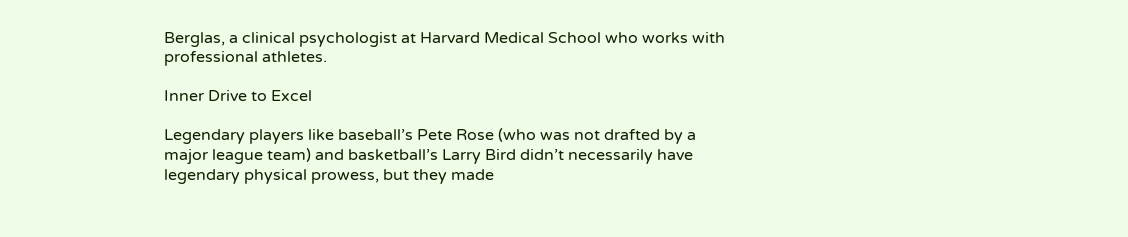Berglas, a clinical psychologist at Harvard Medical School who works with professional athletes.

Inner Drive to Excel

Legendary players like baseball’s Pete Rose (who was not drafted by a major league team) and basketball’s Larry Bird didn’t necessarily have legendary physical prowess, but they made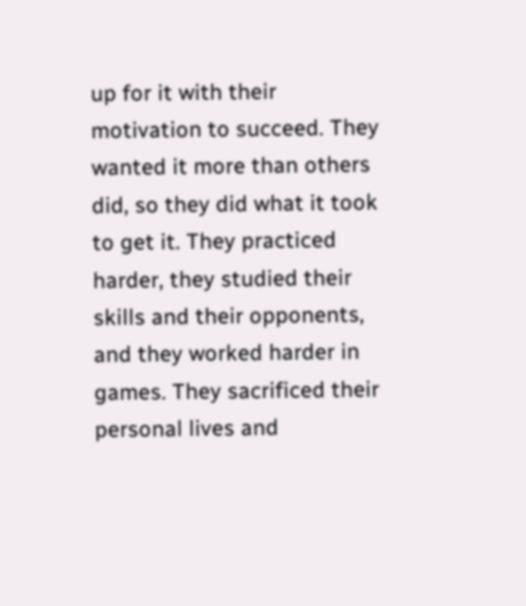up for it with their motivation to succeed. They wanted it more than others did, so they did what it took to get it. They practiced harder, they studied their skills and their opponents, and they worked harder in games. They sacrificed their personal lives and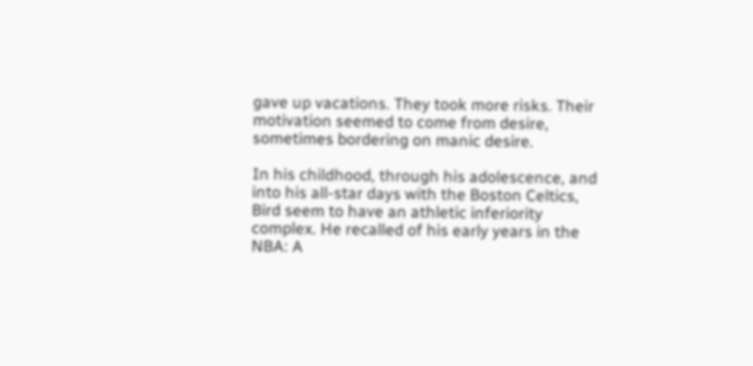gave up vacations. They took more risks. Their motivation seemed to come from desire, sometimes bordering on manic desire.

In his childhood, through his adolescence, and into his all-star days with the Boston Celtics, Bird seem to have an athletic inferiority complex. He recalled of his early years in the NBA: A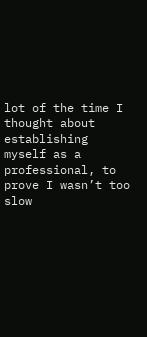lot of the time I thought about establishing myself as a professional, to prove I wasn’t too slow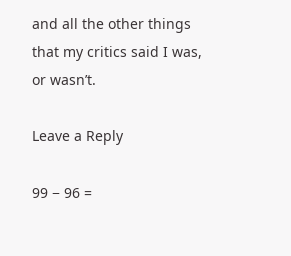and all the other things that my critics said I was, or wasn’t.

Leave a Reply

99 − 96 =